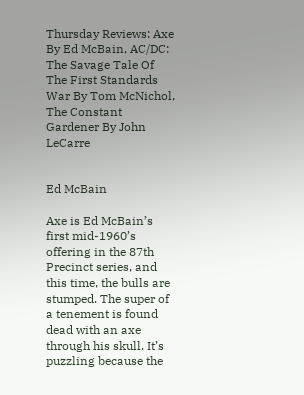Thursday Reviews: Axe By Ed McBain, AC/DC: The Savage Tale Of The First Standards War By Tom McNichol, The Constant Gardener By John LeCarre


Ed McBain

Axe is Ed McBain’s first mid-1960’s offering in the 87th Precinct series, and this time, the bulls are stumped. The super of a tenement is found dead with an axe through his skull. It’s puzzling because the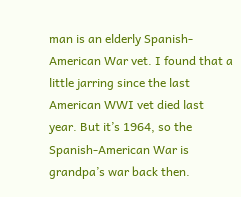man is an elderly Spanish-American War vet. I found that a little jarring since the last American WWI vet died last year. But it’s 1964, so the Spanish-American War is grandpa’s war back then.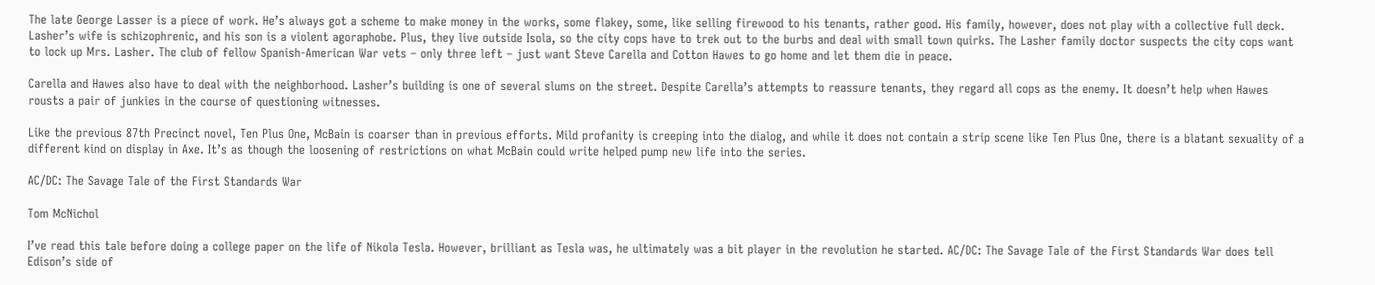The late George Lasser is a piece of work. He’s always got a scheme to make money in the works, some flakey, some, like selling firewood to his tenants, rather good. His family, however, does not play with a collective full deck. Lasher’s wife is schizophrenic, and his son is a violent agoraphobe. Plus, they live outside Isola, so the city cops have to trek out to the burbs and deal with small town quirks. The Lasher family doctor suspects the city cops want to lock up Mrs. Lasher. The club of fellow Spanish-American War vets – only three left – just want Steve Carella and Cotton Hawes to go home and let them die in peace.

Carella and Hawes also have to deal with the neighborhood. Lasher’s building is one of several slums on the street. Despite Carella’s attempts to reassure tenants, they regard all cops as the enemy. It doesn’t help when Hawes rousts a pair of junkies in the course of questioning witnesses.

Like the previous 87th Precinct novel, Ten Plus One, McBain is coarser than in previous efforts. Mild profanity is creeping into the dialog, and while it does not contain a strip scene like Ten Plus One, there is a blatant sexuality of a different kind on display in Axe. It’s as though the loosening of restrictions on what McBain could write helped pump new life into the series.

AC/DC: The Savage Tale of the First Standards War

Tom McNichol

I’ve read this tale before doing a college paper on the life of Nikola Tesla. However, brilliant as Tesla was, he ultimately was a bit player in the revolution he started. AC/DC: The Savage Tale of the First Standards War does tell Edison’s side of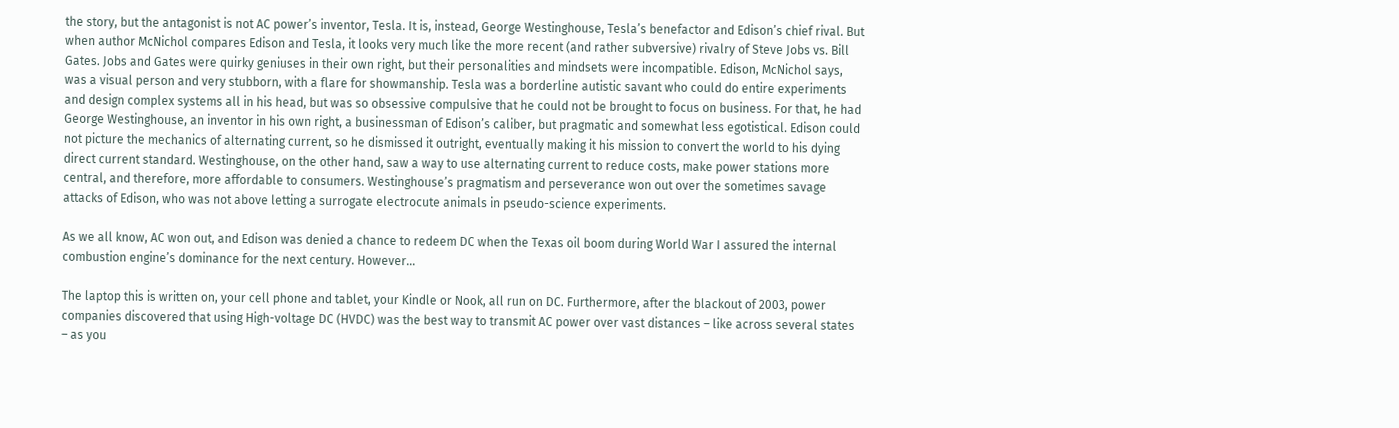the story, but the antagonist is not AC power’s inventor, Tesla. It is, instead, George Westinghouse, Tesla’s benefactor and Edison’s chief rival. But when author McNichol compares Edison and Tesla, it looks very much like the more recent (and rather subversive) rivalry of Steve Jobs vs. Bill Gates. Jobs and Gates were quirky geniuses in their own right, but their personalities and mindsets were incompatible. Edison, McNichol says, was a visual person and very stubborn, with a flare for showmanship. Tesla was a borderline autistic savant who could do entire experiments and design complex systems all in his head, but was so obsessive compulsive that he could not be brought to focus on business. For that, he had George Westinghouse, an inventor in his own right, a businessman of Edison’s caliber, but pragmatic and somewhat less egotistical. Edison could not picture the mechanics of alternating current, so he dismissed it outright, eventually making it his mission to convert the world to his dying direct current standard. Westinghouse, on the other hand, saw a way to use alternating current to reduce costs, make power stations more central, and therefore, more affordable to consumers. Westinghouse’s pragmatism and perseverance won out over the sometimes savage attacks of Edison, who was not above letting a surrogate electrocute animals in pseudo-science experiments.

As we all know, AC won out, and Edison was denied a chance to redeem DC when the Texas oil boom during World War I assured the internal combustion engine’s dominance for the next century. However…

The laptop this is written on, your cell phone and tablet, your Kindle or Nook, all run on DC. Furthermore, after the blackout of 2003, power companies discovered that using High-voltage DC (HVDC) was the best way to transmit AC power over vast distances – like across several states – as you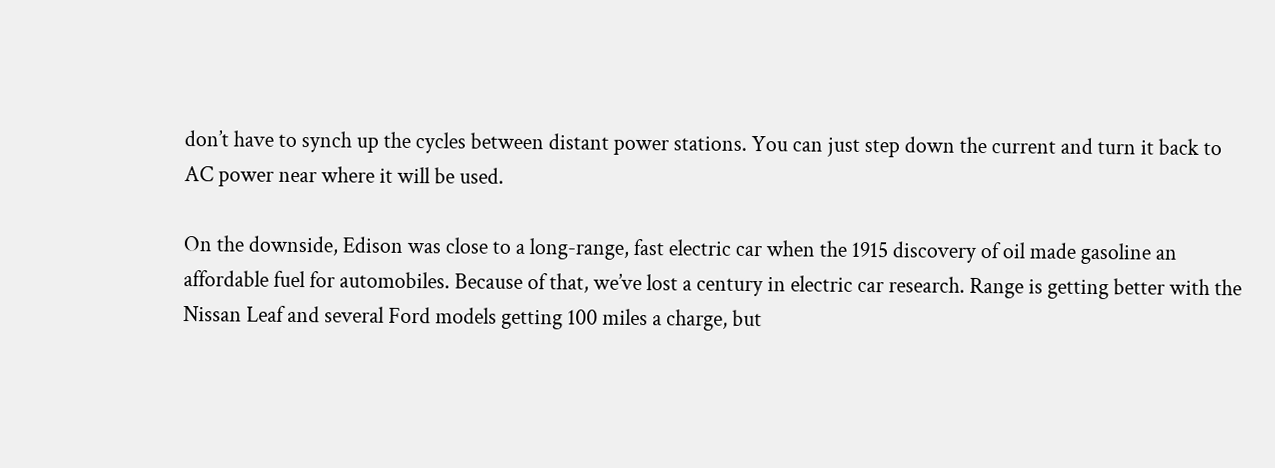don’t have to synch up the cycles between distant power stations. You can just step down the current and turn it back to AC power near where it will be used.

On the downside, Edison was close to a long-range, fast electric car when the 1915 discovery of oil made gasoline an affordable fuel for automobiles. Because of that, we’ve lost a century in electric car research. Range is getting better with the Nissan Leaf and several Ford models getting 100 miles a charge, but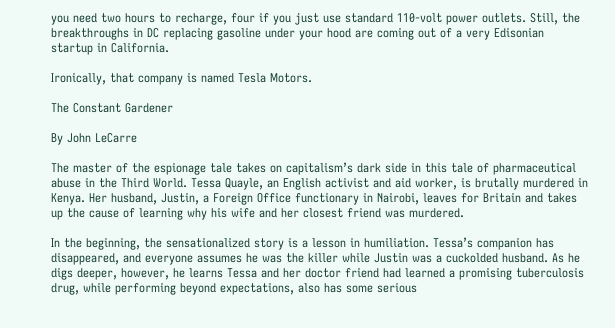you need two hours to recharge, four if you just use standard 110-volt power outlets. Still, the breakthroughs in DC replacing gasoline under your hood are coming out of a very Edisonian startup in California.

Ironically, that company is named Tesla Motors.

The Constant Gardener

By John LeCarre

The master of the espionage tale takes on capitalism’s dark side in this tale of pharmaceutical abuse in the Third World. Tessa Quayle, an English activist and aid worker, is brutally murdered in Kenya. Her husband, Justin, a Foreign Office functionary in Nairobi, leaves for Britain and takes up the cause of learning why his wife and her closest friend was murdered.

In the beginning, the sensationalized story is a lesson in humiliation. Tessa’s companion has disappeared, and everyone assumes he was the killer while Justin was a cuckolded husband. As he digs deeper, however, he learns Tessa and her doctor friend had learned a promising tuberculosis drug, while performing beyond expectations, also has some serious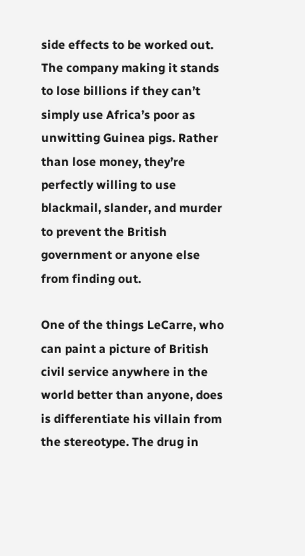side effects to be worked out. The company making it stands to lose billions if they can’t simply use Africa’s poor as unwitting Guinea pigs. Rather than lose money, they’re perfectly willing to use blackmail, slander, and murder to prevent the British government or anyone else from finding out.

One of the things LeCarre, who can paint a picture of British civil service anywhere in the world better than anyone, does is differentiate his villain from the stereotype. The drug in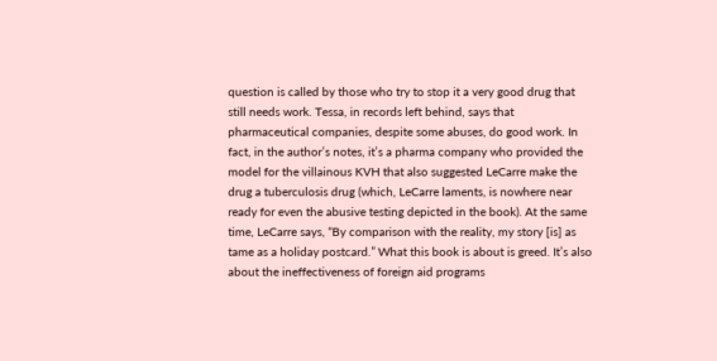question is called by those who try to stop it a very good drug that still needs work. Tessa, in records left behind, says that pharmaceutical companies, despite some abuses, do good work. In fact, in the author’s notes, it’s a pharma company who provided the model for the villainous KVH that also suggested LeCarre make the drug a tuberculosis drug (which, LeCarre laments, is nowhere near ready for even the abusive testing depicted in the book). At the same time, LeCarre says, “By comparison with the reality, my story [is] as tame as a holiday postcard.” What this book is about is greed. It’s also about the ineffectiveness of foreign aid programs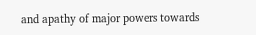and apathy of major powers towards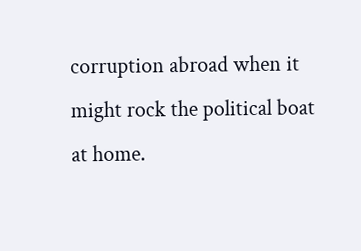corruption abroad when it might rock the political boat at home.